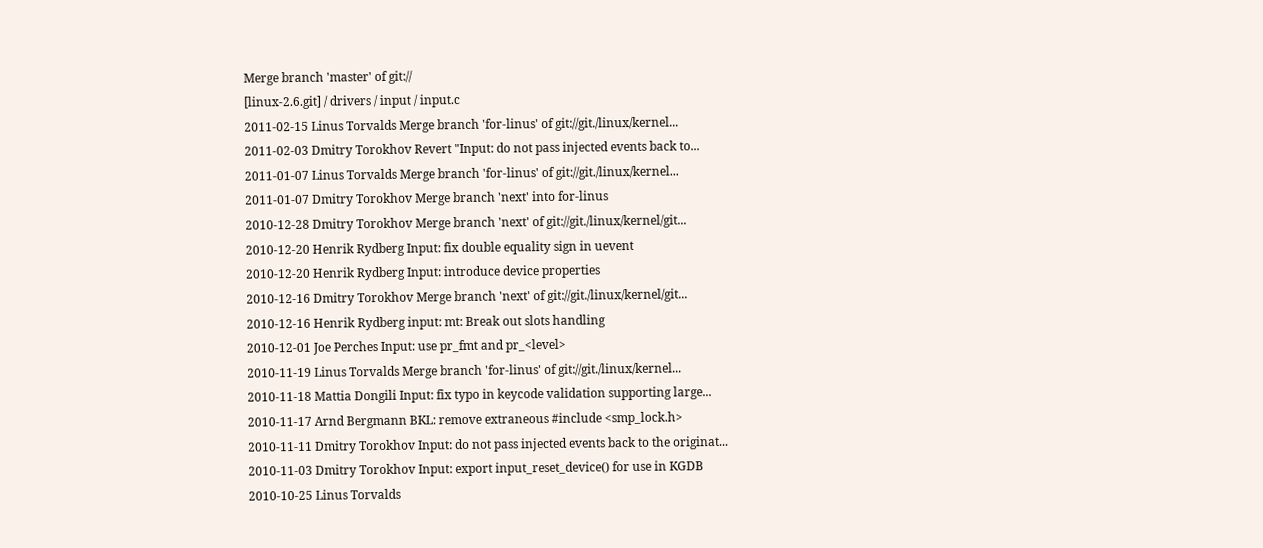Merge branch 'master' of git://
[linux-2.6.git] / drivers / input / input.c
2011-02-15 Linus Torvalds Merge branch 'for-linus' of git://git./linux/kernel...
2011-02-03 Dmitry Torokhov Revert "Input: do not pass injected events back to...
2011-01-07 Linus Torvalds Merge branch 'for-linus' of git://git./linux/kernel...
2011-01-07 Dmitry Torokhov Merge branch 'next' into for-linus
2010-12-28 Dmitry Torokhov Merge branch 'next' of git://git./linux/kernel/git...
2010-12-20 Henrik Rydberg Input: fix double equality sign in uevent
2010-12-20 Henrik Rydberg Input: introduce device properties
2010-12-16 Dmitry Torokhov Merge branch 'next' of git://git./linux/kernel/git...
2010-12-16 Henrik Rydberg input: mt: Break out slots handling
2010-12-01 Joe Perches Input: use pr_fmt and pr_<level>
2010-11-19 Linus Torvalds Merge branch 'for-linus' of git://git./linux/kernel...
2010-11-18 Mattia Dongili Input: fix typo in keycode validation supporting large...
2010-11-17 Arnd Bergmann BKL: remove extraneous #include <smp_lock.h>
2010-11-11 Dmitry Torokhov Input: do not pass injected events back to the originat...
2010-11-03 Dmitry Torokhov Input: export input_reset_device() for use in KGDB
2010-10-25 Linus Torvalds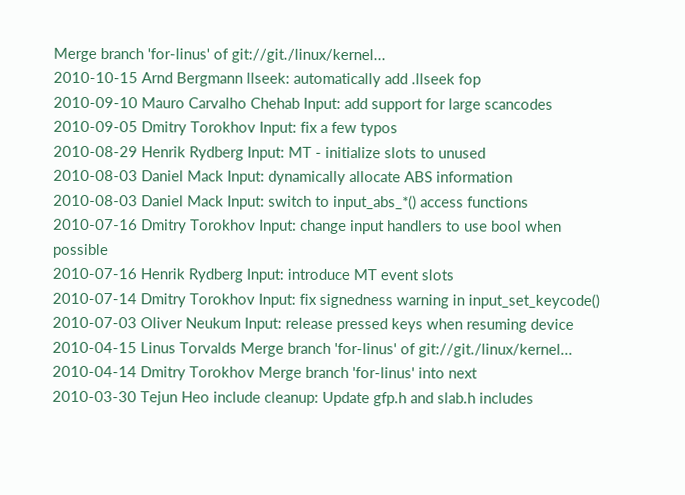Merge branch 'for-linus' of git://git./linux/kernel...
2010-10-15 Arnd Bergmann llseek: automatically add .llseek fop
2010-09-10 Mauro Carvalho Chehab Input: add support for large scancodes
2010-09-05 Dmitry Torokhov Input: fix a few typos
2010-08-29 Henrik Rydberg Input: MT - initialize slots to unused
2010-08-03 Daniel Mack Input: dynamically allocate ABS information
2010-08-03 Daniel Mack Input: switch to input_abs_*() access functions
2010-07-16 Dmitry Torokhov Input: change input handlers to use bool when possible
2010-07-16 Henrik Rydberg Input: introduce MT event slots
2010-07-14 Dmitry Torokhov Input: fix signedness warning in input_set_keycode()
2010-07-03 Oliver Neukum Input: release pressed keys when resuming device
2010-04-15 Linus Torvalds Merge branch 'for-linus' of git://git./linux/kernel...
2010-04-14 Dmitry Torokhov Merge branch 'for-linus' into next
2010-03-30 Tejun Heo include cleanup: Update gfp.h and slab.h includes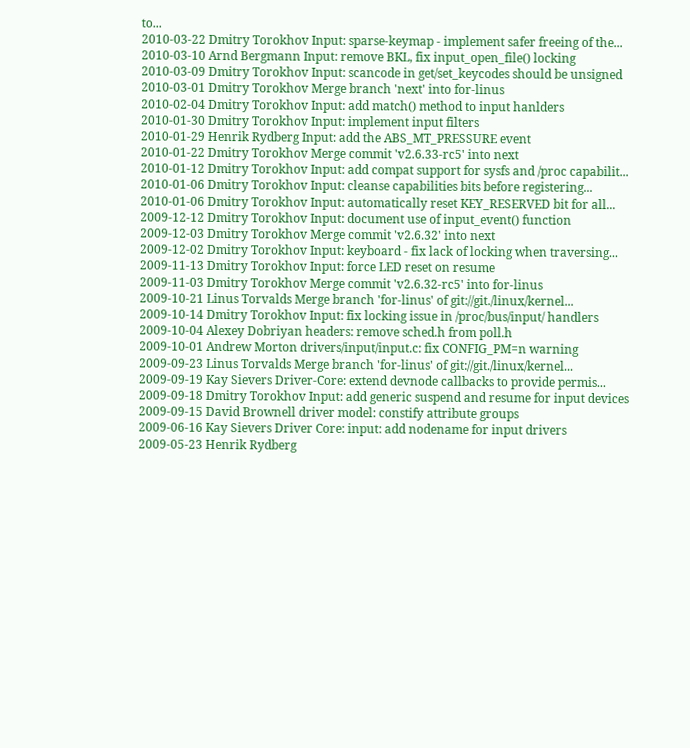to...
2010-03-22 Dmitry Torokhov Input: sparse-keymap - implement safer freeing of the...
2010-03-10 Arnd Bergmann Input: remove BKL, fix input_open_file() locking
2010-03-09 Dmitry Torokhov Input: scancode in get/set_keycodes should be unsigned
2010-03-01 Dmitry Torokhov Merge branch 'next' into for-linus
2010-02-04 Dmitry Torokhov Input: add match() method to input hanlders
2010-01-30 Dmitry Torokhov Input: implement input filters
2010-01-29 Henrik Rydberg Input: add the ABS_MT_PRESSURE event
2010-01-22 Dmitry Torokhov Merge commit 'v2.6.33-rc5' into next
2010-01-12 Dmitry Torokhov Input: add compat support for sysfs and /proc capabilit...
2010-01-06 Dmitry Torokhov Input: cleanse capabilities bits before registering...
2010-01-06 Dmitry Torokhov Input: automatically reset KEY_RESERVED bit for all...
2009-12-12 Dmitry Torokhov Input: document use of input_event() function
2009-12-03 Dmitry Torokhov Merge commit 'v2.6.32' into next
2009-12-02 Dmitry Torokhov Input: keyboard - fix lack of locking when traversing...
2009-11-13 Dmitry Torokhov Input: force LED reset on resume
2009-11-03 Dmitry Torokhov Merge commit 'v2.6.32-rc5' into for-linus
2009-10-21 Linus Torvalds Merge branch 'for-linus' of git://git./linux/kernel...
2009-10-14 Dmitry Torokhov Input: fix locking issue in /proc/bus/input/ handlers
2009-10-04 Alexey Dobriyan headers: remove sched.h from poll.h
2009-10-01 Andrew Morton drivers/input/input.c: fix CONFIG_PM=n warning
2009-09-23 Linus Torvalds Merge branch 'for-linus' of git://git./linux/kernel...
2009-09-19 Kay Sievers Driver-Core: extend devnode callbacks to provide permis...
2009-09-18 Dmitry Torokhov Input: add generic suspend and resume for input devices
2009-09-15 David Brownell driver model: constify attribute groups
2009-06-16 Kay Sievers Driver Core: input: add nodename for input drivers
2009-05-23 Henrik Rydberg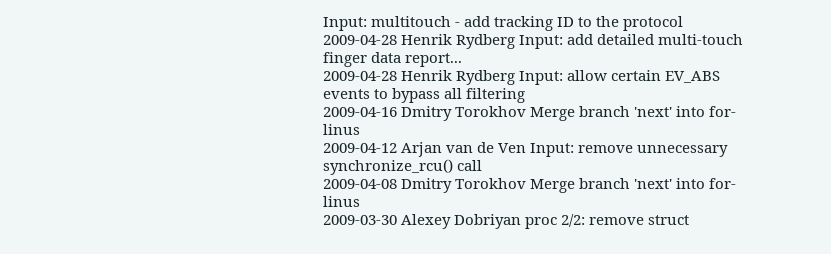Input: multitouch - add tracking ID to the protocol
2009-04-28 Henrik Rydberg Input: add detailed multi-touch finger data report...
2009-04-28 Henrik Rydberg Input: allow certain EV_ABS events to bypass all filtering
2009-04-16 Dmitry Torokhov Merge branch 'next' into for-linus
2009-04-12 Arjan van de Ven Input: remove unnecessary synchronize_rcu() call
2009-04-08 Dmitry Torokhov Merge branch 'next' into for-linus
2009-03-30 Alexey Dobriyan proc 2/2: remove struct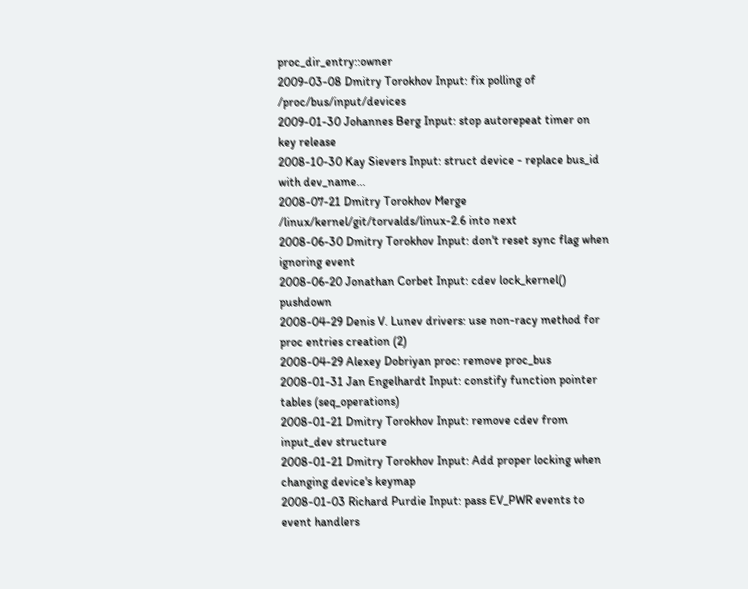proc_dir_entry::owner
2009-03-08 Dmitry Torokhov Input: fix polling of /proc/bus/input/devices
2009-01-30 Johannes Berg Input: stop autorepeat timer on key release
2008-10-30 Kay Sievers Input: struct device - replace bus_id with dev_name...
2008-07-21 Dmitry Torokhov Merge /linux/kernel/git/torvalds/linux-2.6 into next
2008-06-30 Dmitry Torokhov Input: don't reset sync flag when ignoring event
2008-06-20 Jonathan Corbet Input: cdev lock_kernel() pushdown
2008-04-29 Denis V. Lunev drivers: use non-racy method for proc entries creation (2)
2008-04-29 Alexey Dobriyan proc: remove proc_bus
2008-01-31 Jan Engelhardt Input: constify function pointer tables (seq_operations)
2008-01-21 Dmitry Torokhov Input: remove cdev from input_dev structure
2008-01-21 Dmitry Torokhov Input: Add proper locking when changing device's keymap
2008-01-03 Richard Purdie Input: pass EV_PWR events to event handlers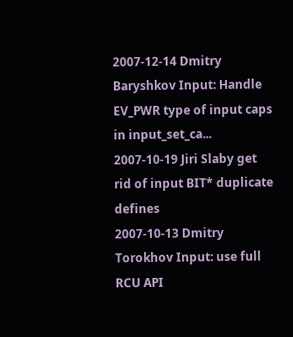2007-12-14 Dmitry Baryshkov Input: Handle EV_PWR type of input caps in input_set_ca...
2007-10-19 Jiri Slaby get rid of input BIT* duplicate defines
2007-10-13 Dmitry Torokhov Input: use full RCU API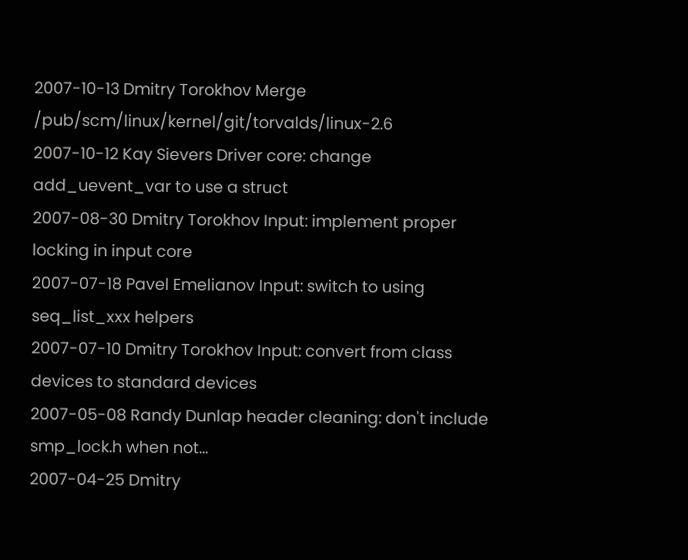2007-10-13 Dmitry Torokhov Merge /pub/scm/linux/kernel/git/torvalds/linux-2.6
2007-10-12 Kay Sievers Driver core: change add_uevent_var to use a struct
2007-08-30 Dmitry Torokhov Input: implement proper locking in input core
2007-07-18 Pavel Emelianov Input: switch to using seq_list_xxx helpers
2007-07-10 Dmitry Torokhov Input: convert from class devices to standard devices
2007-05-08 Randy Dunlap header cleaning: don't include smp_lock.h when not...
2007-04-25 Dmitry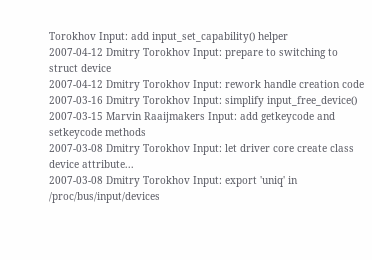Torokhov Input: add input_set_capability() helper
2007-04-12 Dmitry Torokhov Input: prepare to switching to struct device
2007-04-12 Dmitry Torokhov Input: rework handle creation code
2007-03-16 Dmitry Torokhov Input: simplify input_free_device()
2007-03-15 Marvin Raaijmakers Input: add getkeycode and setkeycode methods
2007-03-08 Dmitry Torokhov Input: let driver core create class device attribute...
2007-03-08 Dmitry Torokhov Input: export 'uniq' in /proc/bus/input/devices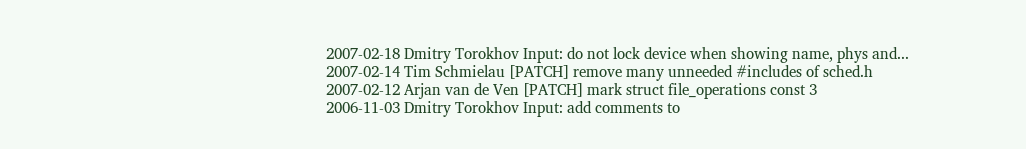2007-02-18 Dmitry Torokhov Input: do not lock device when showing name, phys and...
2007-02-14 Tim Schmielau [PATCH] remove many unneeded #includes of sched.h
2007-02-12 Arjan van de Ven [PATCH] mark struct file_operations const 3
2006-11-03 Dmitry Torokhov Input: add comments to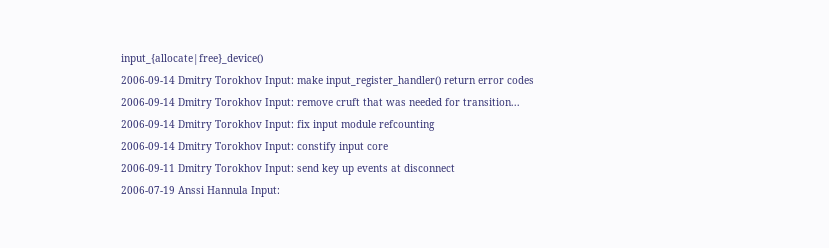input_{allocate|free}_device()
2006-09-14 Dmitry Torokhov Input: make input_register_handler() return error codes
2006-09-14 Dmitry Torokhov Input: remove cruft that was needed for transition...
2006-09-14 Dmitry Torokhov Input: fix input module refcounting
2006-09-14 Dmitry Torokhov Input: constify input core
2006-09-11 Dmitry Torokhov Input: send key up events at disconnect
2006-07-19 Anssi Hannula Input: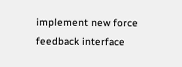implement new force feedback interface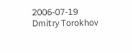2006-07-19 Dmitry Torokhov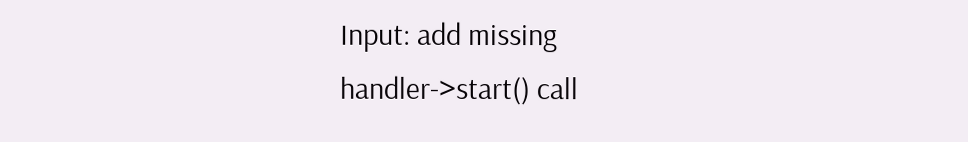Input: add missing handler->start() call